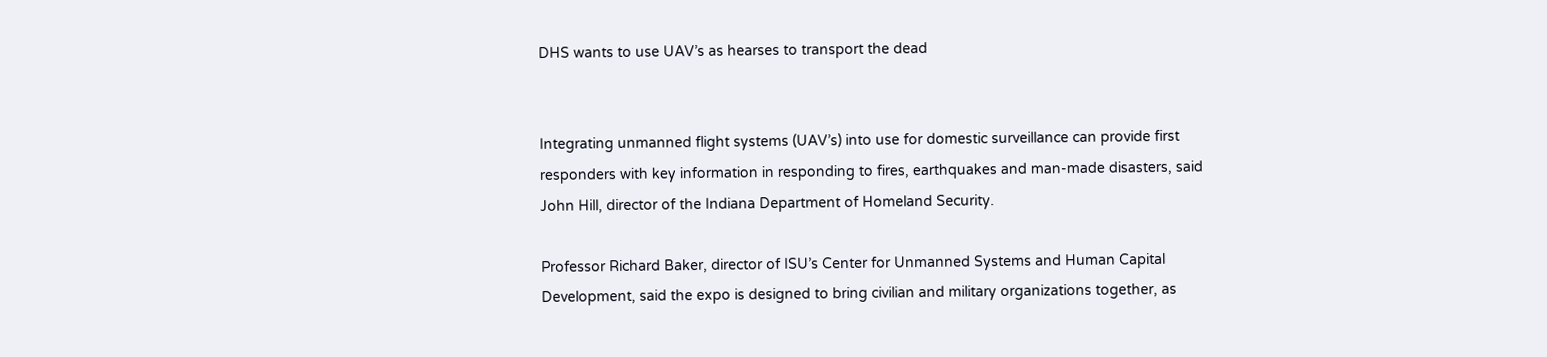DHS wants to use UAV’s as hearses to transport the dead


Integrating unmanned flight systems (UAV’s) into use for domestic surveillance can provide first responders with key information in responding to fires, earthquakes and man-made disasters, said John Hill, director of the Indiana Department of Homeland Security.

Professor Richard Baker, director of ISU’s Center for Unmanned Systems and Human Capital Development, said the expo is designed to bring civilian and military organizations together, as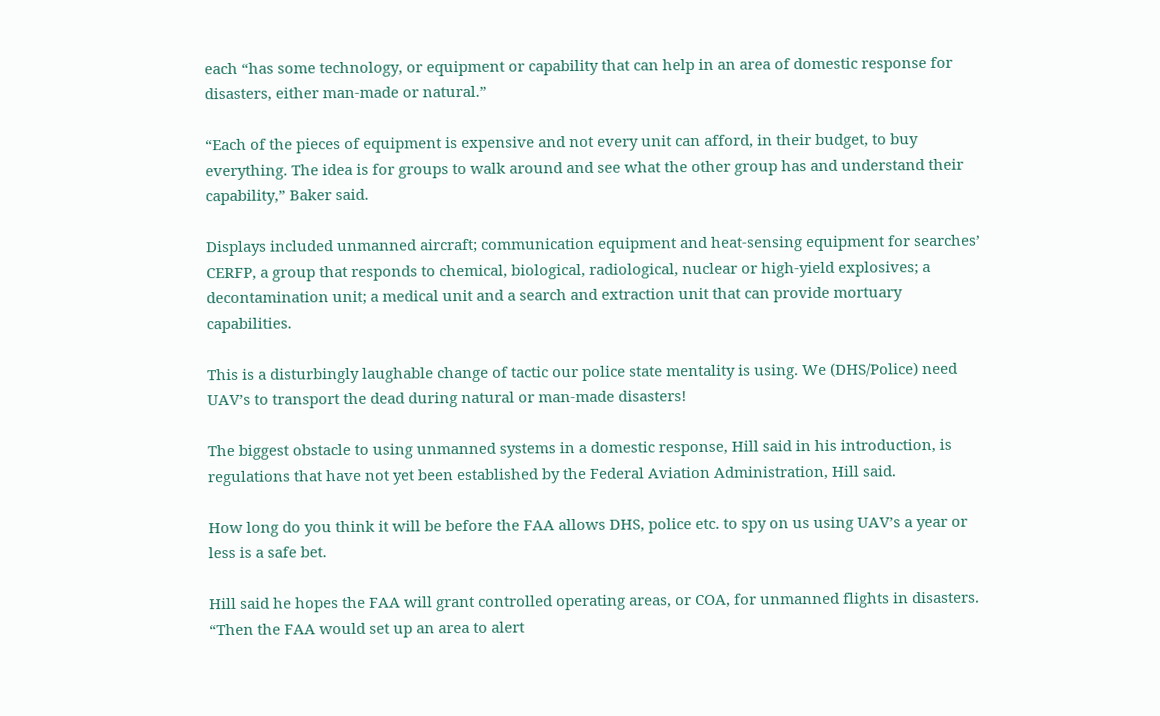each “has some technology, or equipment or capability that can help in an area of domestic response for disasters, either man-made or natural.”

“Each of the pieces of equipment is expensive and not every unit can afford, in their budget, to buy everything. The idea is for groups to walk around and see what the other group has and understand their capability,” Baker said.

Displays included unmanned aircraft; communication equipment and heat-sensing equipment for searches’ CERFP, a group that responds to chemical, biological, radiological, nuclear or high-yield explosives; a decontamination unit; a medical unit and a search and extraction unit that can provide mortuary capabilities.

This is a disturbingly laughable change of tactic our police state mentality is using. We (DHS/Police) need UAV’s to transport the dead during natural or man-made disasters!

The biggest obstacle to using unmanned systems in a domestic response, Hill said in his introduction, is regulations that have not yet been established by the Federal Aviation Administration, Hill said.

How long do you think it will be before the FAA allows DHS, police etc. to spy on us using UAV’s a year or less is a safe bet.

Hill said he hopes the FAA will grant controlled operating areas, or COA, for unmanned flights in disasters. “Then the FAA would set up an area to alert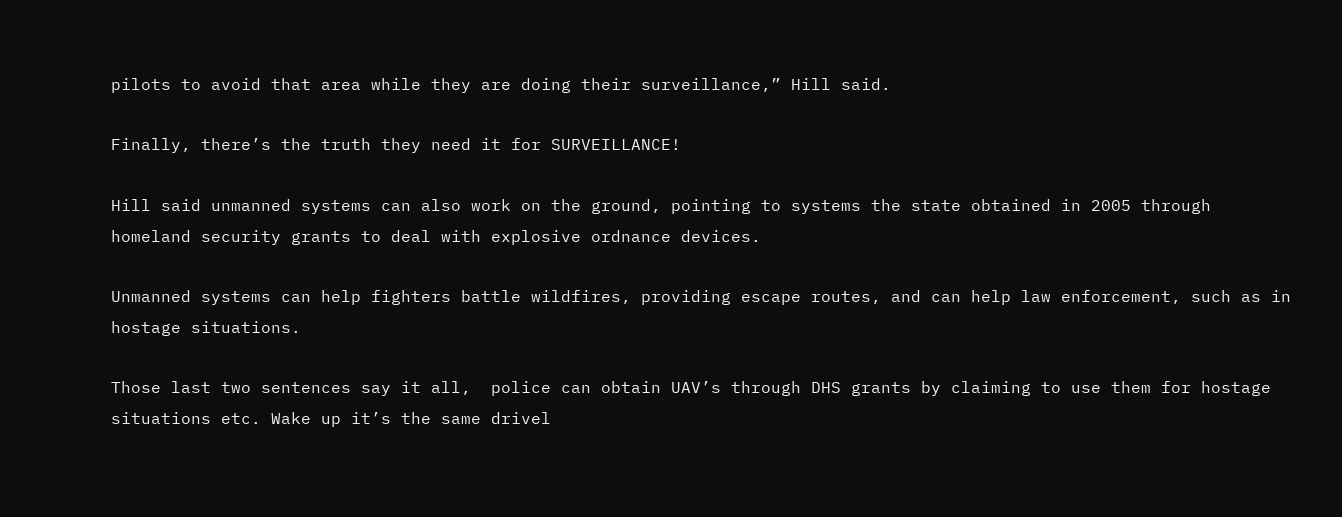pilots to avoid that area while they are doing their surveillance,” Hill said.

Finally, there’s the truth they need it for SURVEILLANCE!

Hill said unmanned systems can also work on the ground, pointing to systems the state obtained in 2005 through homeland security grants to deal with explosive ordnance devices.

Unmanned systems can help fighters battle wildfires, providing escape routes, and can help law enforcement, such as in hostage situations.

Those last two sentences say it all,  police can obtain UAV’s through DHS grants by claiming to use them for hostage situations etc. Wake up it’s the same drivel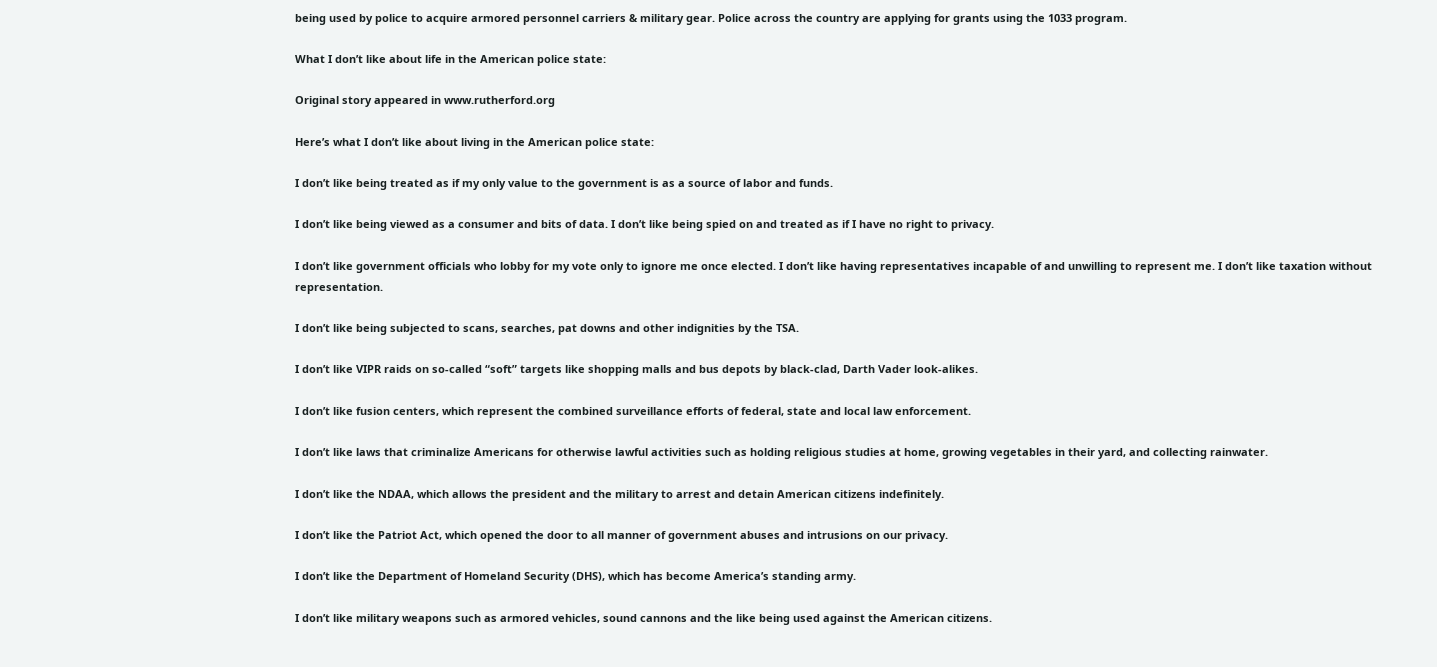being used by police to acquire armored personnel carriers & military gear. Police across the country are applying for grants using the 1033 program.

What I don’t like about life in the American police state:

Original story appeared in www.rutherford.org

Here’s what I don’t like about living in the American police state:

I don’t like being treated as if my only value to the government is as a source of labor and funds.

I don’t like being viewed as a consumer and bits of data. I don’t like being spied on and treated as if I have no right to privacy.

I don’t like government officials who lobby for my vote only to ignore me once elected. I don’t like having representatives incapable of and unwilling to represent me. I don’t like taxation without representation.

I don’t like being subjected to scans, searches, pat downs and other indignities by the TSA.

I don’t like VIPR raids on so-called “soft” targets like shopping malls and bus depots by black-clad, Darth Vader look-alikes.

I don’t like fusion centers, which represent the combined surveillance efforts of federal, state and local law enforcement.

I don’t like laws that criminalize Americans for otherwise lawful activities such as holding religious studies at home, growing vegetables in their yard, and collecting rainwater.

I don’t like the NDAA, which allows the president and the military to arrest and detain American citizens indefinitely.

I don’t like the Patriot Act, which opened the door to all manner of government abuses and intrusions on our privacy.

I don’t like the Department of Homeland Security (DHS), which has become America’s standing army.

I don’t like military weapons such as armored vehicles, sound cannons and the like being used against the American citizens.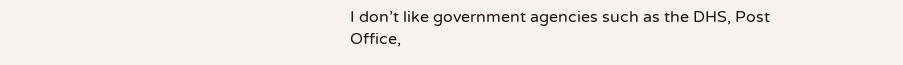I don’t like government agencies such as the DHS, Post Office,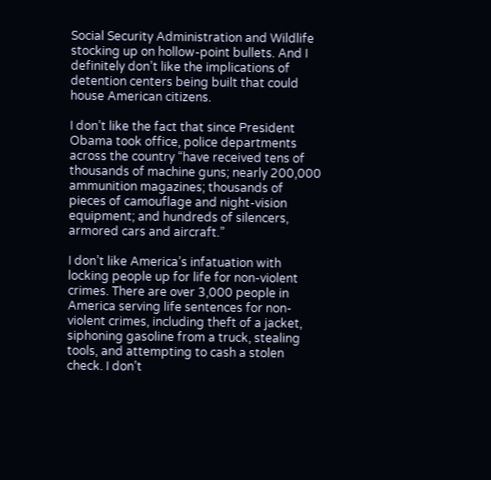Social Security Administration and Wildlife stocking up on hollow-point bullets. And I definitely don’t like the implications of detention centers being built that could house American citizens.

I don’t like the fact that since President Obama took office, police departments across the country “have received tens of thousands of machine guns; nearly 200,000 ammunition magazines; thousands of pieces of camouflage and night-vision equipment; and hundreds of silencers, armored cars and aircraft.”

I don’t like America’s infatuation with locking people up for life for non-violent crimes. There are over 3,000 people in America serving life sentences for non-violent crimes, including theft of a jacket, siphoning gasoline from a truck, stealing tools, and attempting to cash a stolen check. I don’t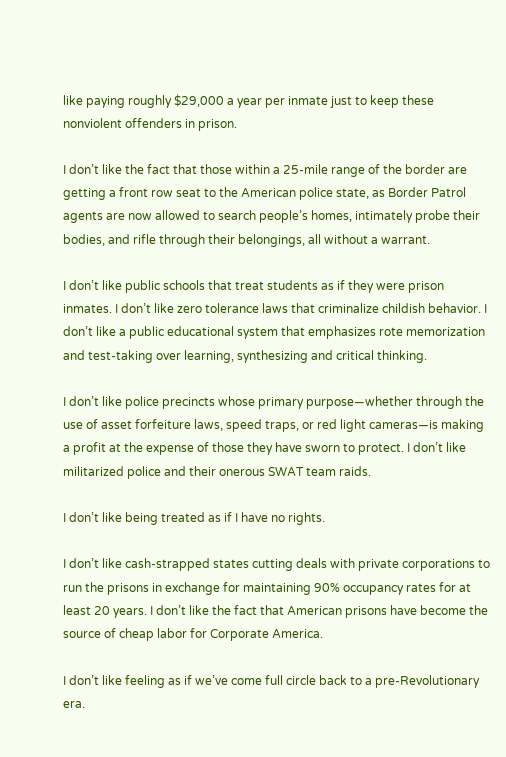like paying roughly $29,000 a year per inmate just to keep these nonviolent offenders in prison.

I don’t like the fact that those within a 25-mile range of the border are getting a front row seat to the American police state, as Border Patrol agents are now allowed to search people’s homes, intimately probe their bodies, and rifle through their belongings, all without a warrant.

I don’t like public schools that treat students as if they were prison inmates. I don’t like zero tolerance laws that criminalize childish behavior. I don’t like a public educational system that emphasizes rote memorization and test-taking over learning, synthesizing and critical thinking.

I don’t like police precincts whose primary purpose—whether through the use of asset forfeiture laws, speed traps, or red light cameras—is making a profit at the expense of those they have sworn to protect. I don’t like militarized police and their onerous SWAT team raids.

I don’t like being treated as if I have no rights.

I don’t like cash-strapped states cutting deals with private corporations to run the prisons in exchange for maintaining 90% occupancy rates for at least 20 years. I don’t like the fact that American prisons have become the source of cheap labor for Corporate America.

I don’t like feeling as if we’ve come full circle back to a pre-Revolutionary era.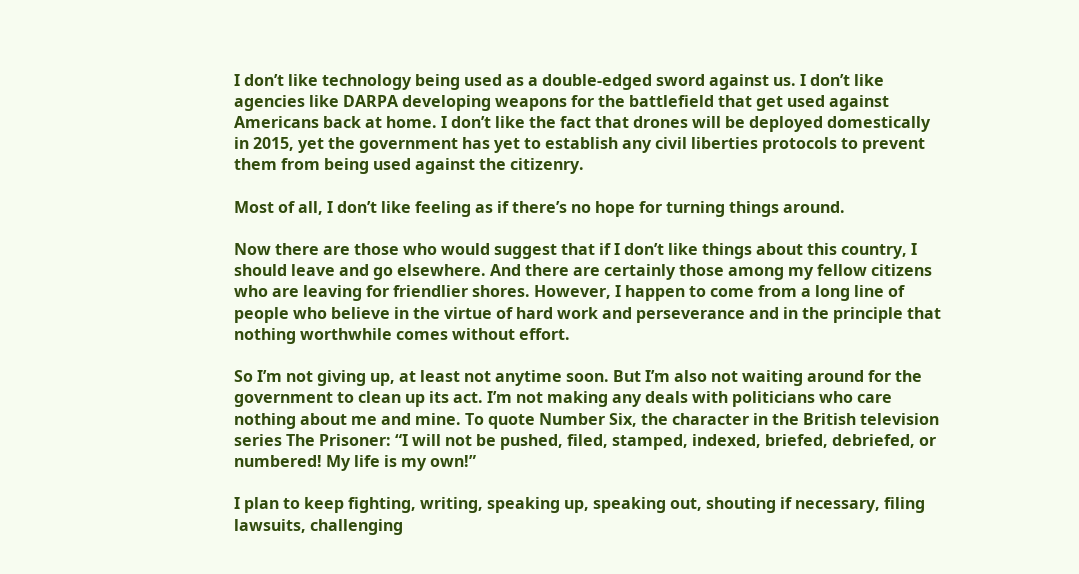I don’t like technology being used as a double-edged sword against us. I don’t like agencies like DARPA developing weapons for the battlefield that get used against Americans back at home. I don’t like the fact that drones will be deployed domestically in 2015, yet the government has yet to establish any civil liberties protocols to prevent them from being used against the citizenry.

Most of all, I don’t like feeling as if there’s no hope for turning things around.

Now there are those who would suggest that if I don’t like things about this country, I should leave and go elsewhere. And there are certainly those among my fellow citizens who are leaving for friendlier shores. However, I happen to come from a long line of people who believe in the virtue of hard work and perseverance and in the principle that nothing worthwhile comes without effort.

So I’m not giving up, at least not anytime soon. But I’m also not waiting around for the government to clean up its act. I’m not making any deals with politicians who care nothing about me and mine. To quote Number Six, the character in the British television series The Prisoner: “I will not be pushed, filed, stamped, indexed, briefed, debriefed, or numbered! My life is my own!”

I plan to keep fighting, writing, speaking up, speaking out, shouting if necessary, filing lawsuits, challenging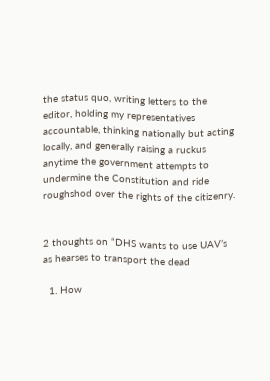the status quo, writing letters to the editor, holding my representatives accountable, thinking nationally but acting locally, and generally raising a ruckus anytime the government attempts to undermine the Constitution and ride roughshod over the rights of the citizenry.


2 thoughts on “DHS wants to use UAV’s as hearses to transport the dead

  1. How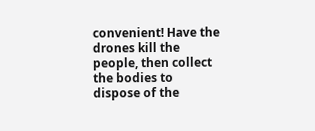convenient! Have the drones kill the people, then collect the bodies to dispose of the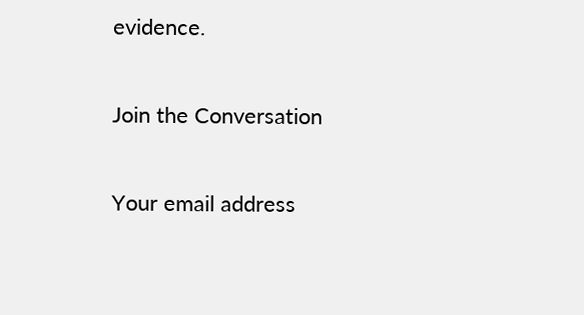evidence.

Join the Conversation

Your email address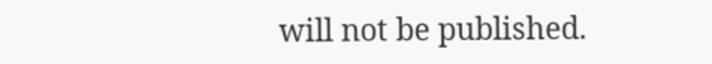will not be published.